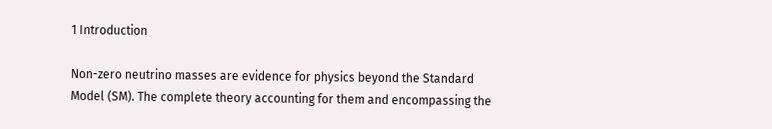1 Introduction

Non-zero neutrino masses are evidence for physics beyond the Standard Model (SM). The complete theory accounting for them and encompassing the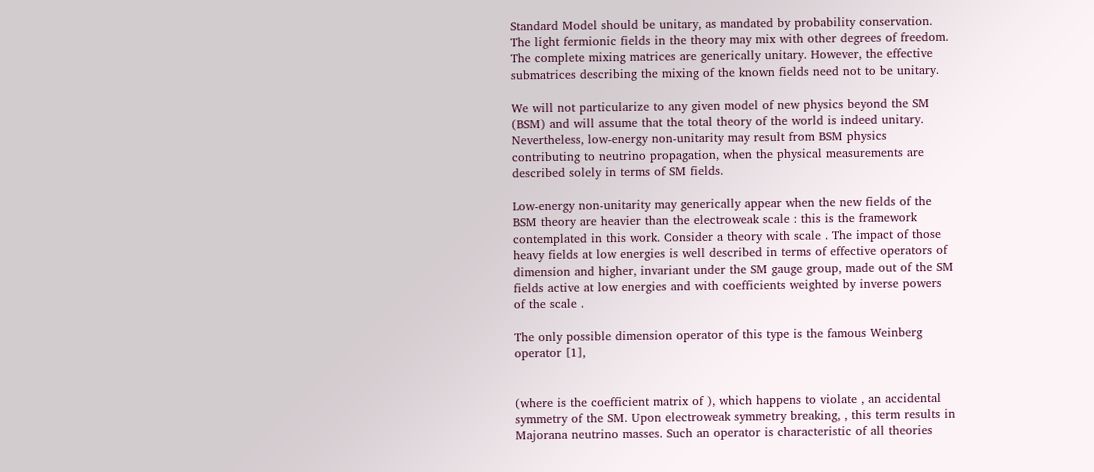Standard Model should be unitary, as mandated by probability conservation. The light fermionic fields in the theory may mix with other degrees of freedom. The complete mixing matrices are generically unitary. However, the effective submatrices describing the mixing of the known fields need not to be unitary.

We will not particularize to any given model of new physics beyond the SM (BSM) and will assume that the total theory of the world is indeed unitary. Nevertheless, low-energy non-unitarity may result from BSM physics contributing to neutrino propagation, when the physical measurements are described solely in terms of SM fields.

Low-energy non-unitarity may generically appear when the new fields of the BSM theory are heavier than the electroweak scale : this is the framework contemplated in this work. Consider a theory with scale . The impact of those heavy fields at low energies is well described in terms of effective operators of dimension and higher, invariant under the SM gauge group, made out of the SM fields active at low energies and with coefficients weighted by inverse powers of the scale .

The only possible dimension operator of this type is the famous Weinberg operator [1],


(where is the coefficient matrix of ), which happens to violate , an accidental symmetry of the SM. Upon electroweak symmetry breaking, , this term results in Majorana neutrino masses. Such an operator is characteristic of all theories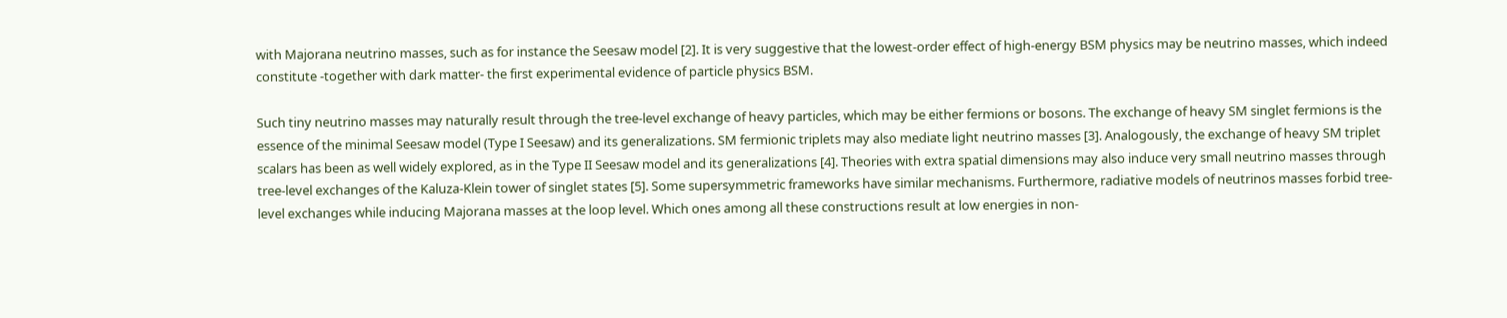with Majorana neutrino masses, such as for instance the Seesaw model [2]. It is very suggestive that the lowest-order effect of high-energy BSM physics may be neutrino masses, which indeed constitute -together with dark matter- the first experimental evidence of particle physics BSM.

Such tiny neutrino masses may naturally result through the tree-level exchange of heavy particles, which may be either fermions or bosons. The exchange of heavy SM singlet fermions is the essence of the minimal Seesaw model (Type I Seesaw) and its generalizations. SM fermionic triplets may also mediate light neutrino masses [3]. Analogously, the exchange of heavy SM triplet scalars has been as well widely explored, as in the Type II Seesaw model and its generalizations [4]. Theories with extra spatial dimensions may also induce very small neutrino masses through tree-level exchanges of the Kaluza-Klein tower of singlet states [5]. Some supersymmetric frameworks have similar mechanisms. Furthermore, radiative models of neutrinos masses forbid tree-level exchanges while inducing Majorana masses at the loop level. Which ones among all these constructions result at low energies in non-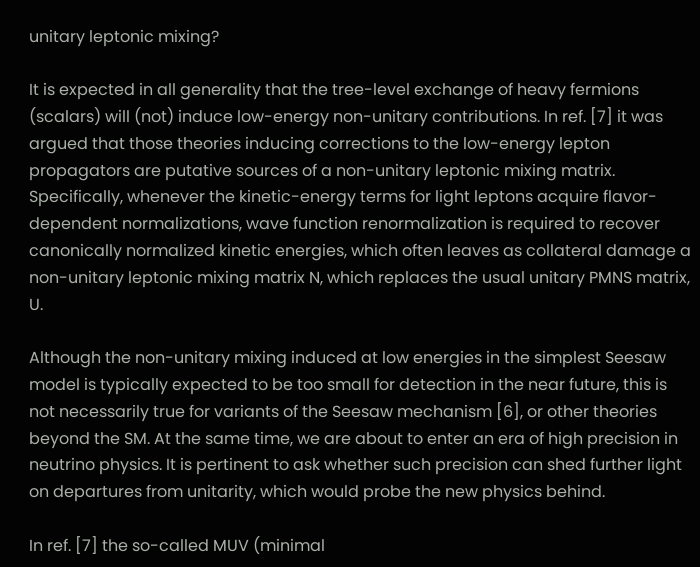unitary leptonic mixing?

It is expected in all generality that the tree-level exchange of heavy fermions (scalars) will (not) induce low-energy non-unitary contributions. In ref. [7] it was argued that those theories inducing corrections to the low-energy lepton propagators are putative sources of a non-unitary leptonic mixing matrix. Specifically, whenever the kinetic-energy terms for light leptons acquire flavor-dependent normalizations, wave function renormalization is required to recover canonically normalized kinetic energies, which often leaves as collateral damage a non-unitary leptonic mixing matrix N, which replaces the usual unitary PMNS matrix, U.

Although the non-unitary mixing induced at low energies in the simplest Seesaw model is typically expected to be too small for detection in the near future, this is not necessarily true for variants of the Seesaw mechanism [6], or other theories beyond the SM. At the same time, we are about to enter an era of high precision in neutrino physics. It is pertinent to ask whether such precision can shed further light on departures from unitarity, which would probe the new physics behind.

In ref. [7] the so-called MUV (minimal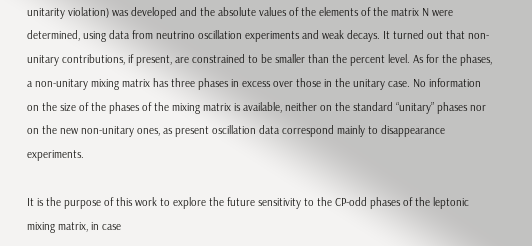unitarity violation) was developed and the absolute values of the elements of the matrix N were determined, using data from neutrino oscillation experiments and weak decays. It turned out that non-unitary contributions, if present, are constrained to be smaller than the percent level. As for the phases, a non-unitary mixing matrix has three phases in excess over those in the unitary case. No information on the size of the phases of the mixing matrix is available, neither on the standard “unitary” phases nor on the new non-unitary ones, as present oscillation data correspond mainly to disappearance experiments.

It is the purpose of this work to explore the future sensitivity to the CP-odd phases of the leptonic mixing matrix, in case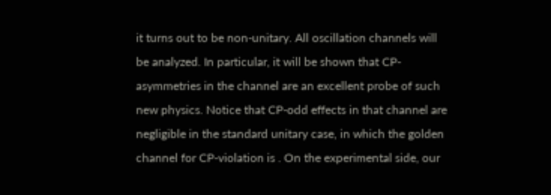it turns out to be non-unitary. All oscillation channels will be analyzed. In particular, it will be shown that CP-asymmetries in the channel are an excellent probe of such new physics. Notice that CP-odd effects in that channel are negligible in the standard unitary case, in which the golden channel for CP-violation is . On the experimental side, our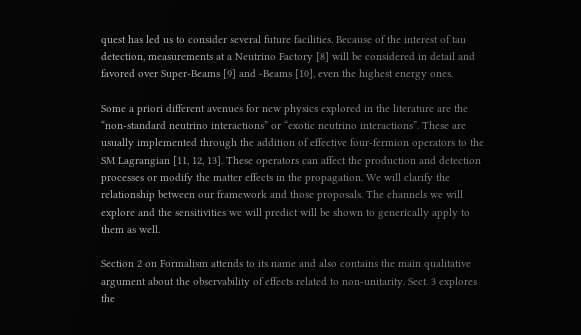quest has led us to consider several future facilities. Because of the interest of tau detection, measurements at a Neutrino Factory [8] will be considered in detail and favored over Super-Beams [9] and -Beams [10], even the highest energy ones.

Some a priori different avenues for new physics explored in the literature are the “non-standard neutrino interactions” or “exotic neutrino interactions”. These are usually implemented through the addition of effective four-fermion operators to the SM Lagrangian [11, 12, 13]. These operators can affect the production and detection processes or modify the matter effects in the propagation. We will clarify the relationship between our framework and those proposals. The channels we will explore and the sensitivities we will predict will be shown to generically apply to them as well.

Section 2 on Formalism attends to its name and also contains the main qualitative argument about the observability of effects related to non-unitarity. Sect. 3 explores the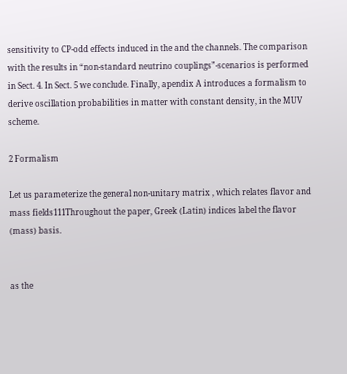sensitivity to CP-odd effects induced in the and the channels. The comparison with the results in “non-standard neutrino couplings”-scenarios is performed in Sect. 4. In Sect. 5 we conclude. Finally, apendix A introduces a formalism to derive oscillation probabilities in matter with constant density, in the MUV scheme.

2 Formalism

Let us parameterize the general non-unitary matrix , which relates flavor and mass fields111Throughout the paper, Greek (Latin) indices label the flavor (mass) basis.


as the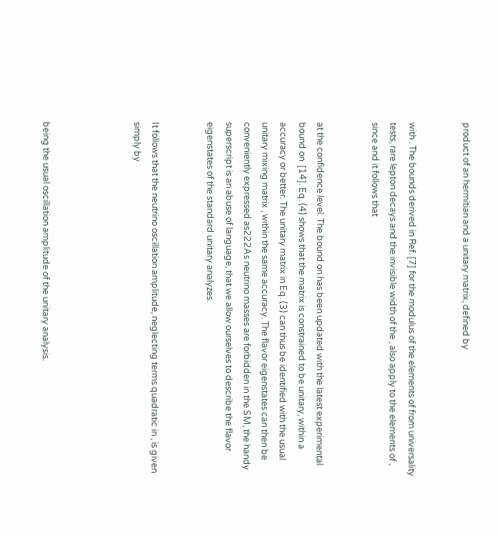product of an hermitian and a unitary matrix, defined by


with . The bounds derived in Ref. [7] for the modulus of the elements of from universality tests, rare lepton decays and the invisible width of the , also apply to the elements of , since and it follows that


at the confidence level. The bound on has been updated with the latest experimental bound on  [14]. Eq. (4) shows that the matrix is constrained to be unitary, within a accuracy or better. The unitary matrix in Eq. (3) can thus be identified with the usual unitary mixing matrix , within the same accuracy. The flavor eigenstates can then be conveniently expressed as222As neutrino masses are forbidden in the SM, the handy superscript is an abuse of language, that we allow ourselves to describe the flavor eigenstates of the standard unitary analyzes.


It follows that the neutrino oscillation amplitude, neglecting terms quadratic in , is given simply by




being the usual oscillation amplitude of the unitary analysis.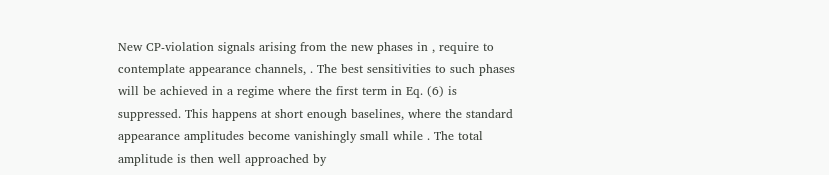New CP-violation signals arising from the new phases in , require to contemplate appearance channels, . The best sensitivities to such phases will be achieved in a regime where the first term in Eq. (6) is suppressed. This happens at short enough baselines, where the standard appearance amplitudes become vanishingly small while . The total amplitude is then well approached by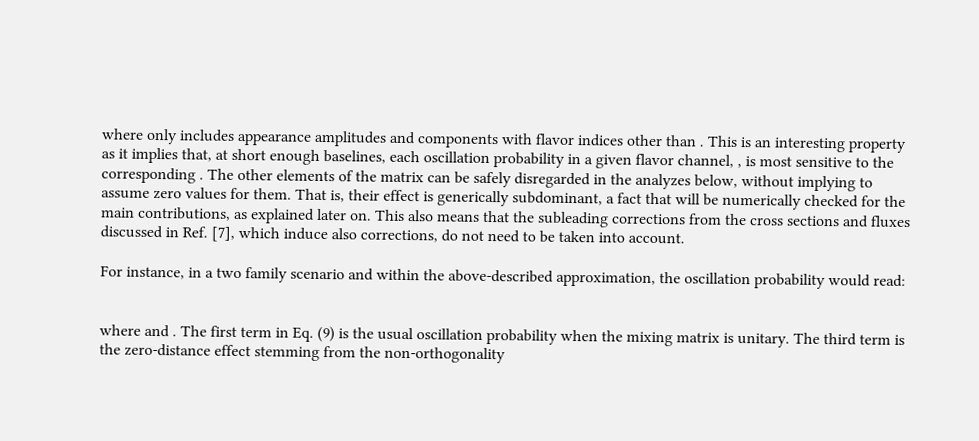where only includes appearance amplitudes and components with flavor indices other than . This is an interesting property as it implies that, at short enough baselines, each oscillation probability in a given flavor channel, , is most sensitive to the corresponding . The other elements of the matrix can be safely disregarded in the analyzes below, without implying to assume zero values for them. That is, their effect is generically subdominant, a fact that will be numerically checked for the main contributions, as explained later on. This also means that the subleading corrections from the cross sections and fluxes discussed in Ref. [7], which induce also corrections, do not need to be taken into account.

For instance, in a two family scenario and within the above-described approximation, the oscillation probability would read:


where and . The first term in Eq. (9) is the usual oscillation probability when the mixing matrix is unitary. The third term is the zero-distance effect stemming from the non-orthogonality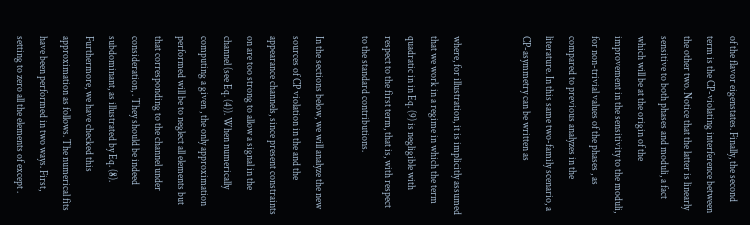of the flavor eigenstates. Finally, the second term is the CP-violating interference between the other two. Notice that the latter is linearly sensitive to both phases and moduli, a fact which will be at the origin of the improvement in the sensitivity to the moduli, for non-trivial values of the phases , as compared to previous analyzes in the literature. In this same two-family scenario, a CP-asymmetry can be written as


where, for illustration, it is implicitly assumed that we work in a regime in which the term quadratic in in Eq. (9) is negligible with respect to the first term, that is, with respect to the standard contributions.

In the sections below, we will analyze the new sources of CP violation in the and the appearance channels, since present constraints on are too strong to allow a signal in the channel (see Eq. (4)). When numerically computing a given , the only approximation performed will be to neglect all elements but that corresponding to the channel under consideration, . They should be indeed subdominant, as illustrated by Eq. (8). Furthermore, we have checked this approximation as follows. The numerical fits have been performed in two ways. First, setting to zero all the elements of except .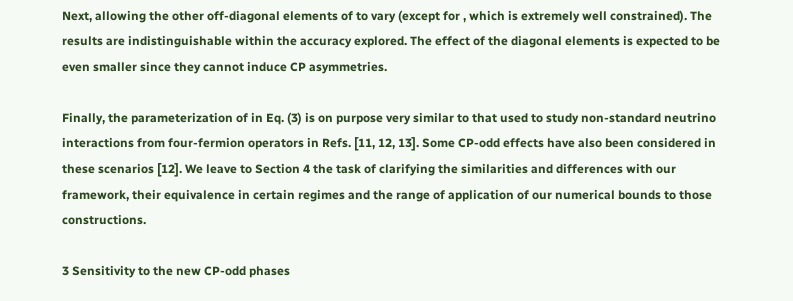Next, allowing the other off-diagonal elements of to vary (except for , which is extremely well constrained). The results are indistinguishable within the accuracy explored. The effect of the diagonal elements is expected to be even smaller since they cannot induce CP asymmetries.

Finally, the parameterization of in Eq. (3) is on purpose very similar to that used to study non-standard neutrino interactions from four-fermion operators in Refs. [11, 12, 13]. Some CP-odd effects have also been considered in these scenarios [12]. We leave to Section 4 the task of clarifying the similarities and differences with our framework, their equivalence in certain regimes and the range of application of our numerical bounds to those constructions.

3 Sensitivity to the new CP-odd phases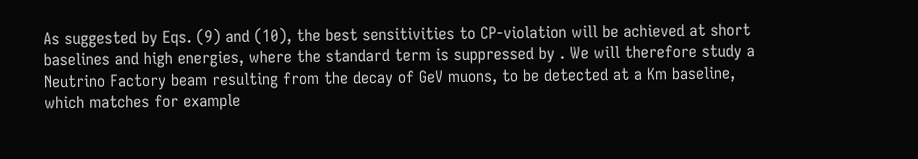As suggested by Eqs. (9) and (10), the best sensitivities to CP-violation will be achieved at short baselines and high energies, where the standard term is suppressed by . We will therefore study a Neutrino Factory beam resulting from the decay of GeV muons, to be detected at a Km baseline, which matches for example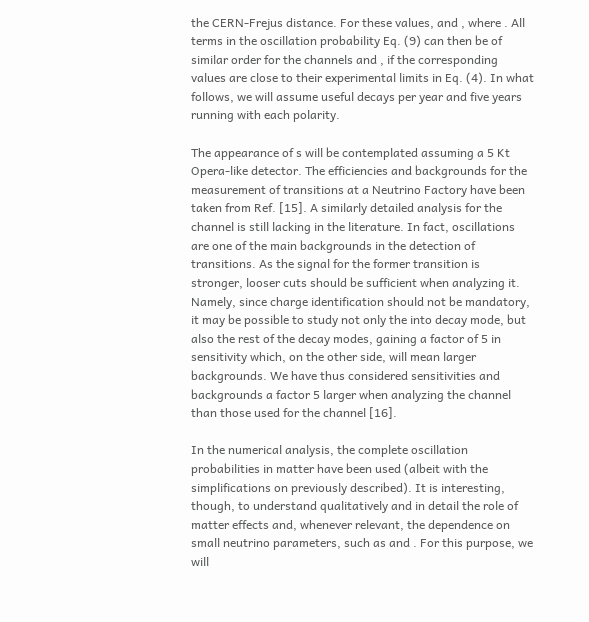the CERN-Frejus distance. For these values, and , where . All terms in the oscillation probability Eq. (9) can then be of similar order for the channels and , if the corresponding values are close to their experimental limits in Eq. (4). In what follows, we will assume useful decays per year and five years running with each polarity.

The appearance of s will be contemplated assuming a 5 Kt Opera-like detector. The efficiencies and backgrounds for the measurement of transitions at a Neutrino Factory have been taken from Ref. [15]. A similarly detailed analysis for the channel is still lacking in the literature. In fact, oscillations are one of the main backgrounds in the detection of transitions. As the signal for the former transition is stronger, looser cuts should be sufficient when analyzing it. Namely, since charge identification should not be mandatory, it may be possible to study not only the into decay mode, but also the rest of the decay modes, gaining a factor of 5 in sensitivity which, on the other side, will mean larger backgrounds. We have thus considered sensitivities and backgrounds a factor 5 larger when analyzing the channel than those used for the channel [16].

In the numerical analysis, the complete oscillation probabilities in matter have been used (albeit with the simplifications on previously described). It is interesting, though, to understand qualitatively and in detail the role of matter effects and, whenever relevant, the dependence on small neutrino parameters, such as and . For this purpose, we will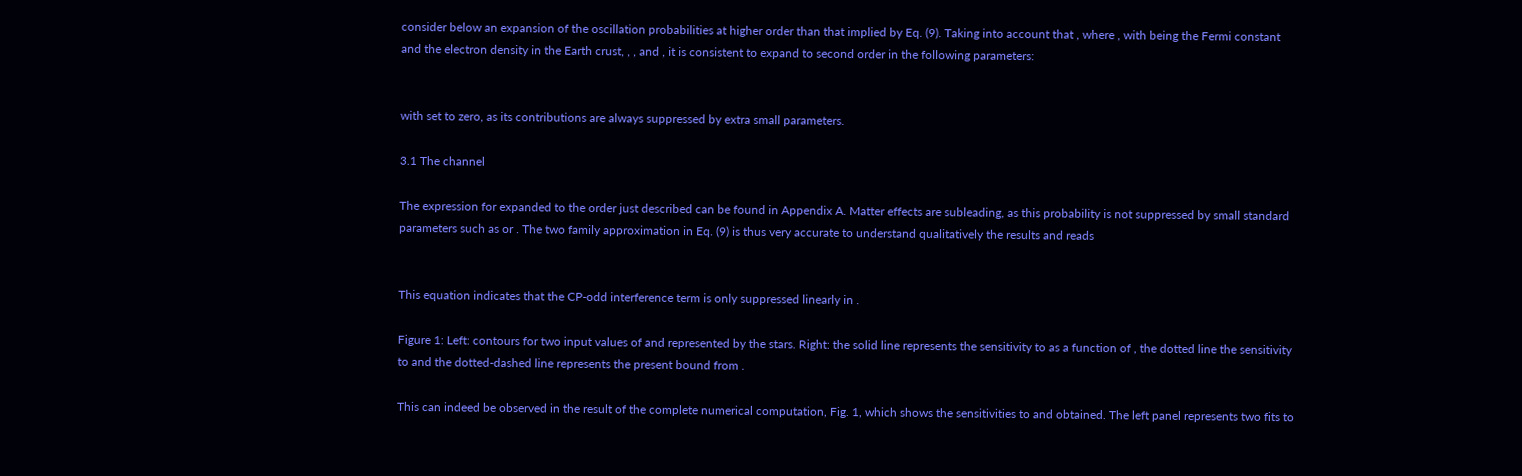consider below an expansion of the oscillation probabilities at higher order than that implied by Eq. (9). Taking into account that , where , with being the Fermi constant and the electron density in the Earth crust, , , and , it is consistent to expand to second order in the following parameters:


with set to zero, as its contributions are always suppressed by extra small parameters.

3.1 The channel

The expression for expanded to the order just described can be found in Appendix A. Matter effects are subleading, as this probability is not suppressed by small standard parameters such as or . The two family approximation in Eq. (9) is thus very accurate to understand qualitatively the results and reads


This equation indicates that the CP-odd interference term is only suppressed linearly in .

Figure 1: Left: contours for two input values of and represented by the stars. Right: the solid line represents the sensitivity to as a function of , the dotted line the sensitivity to and the dotted-dashed line represents the present bound from .

This can indeed be observed in the result of the complete numerical computation, Fig. 1, which shows the sensitivities to and obtained. The left panel represents two fits to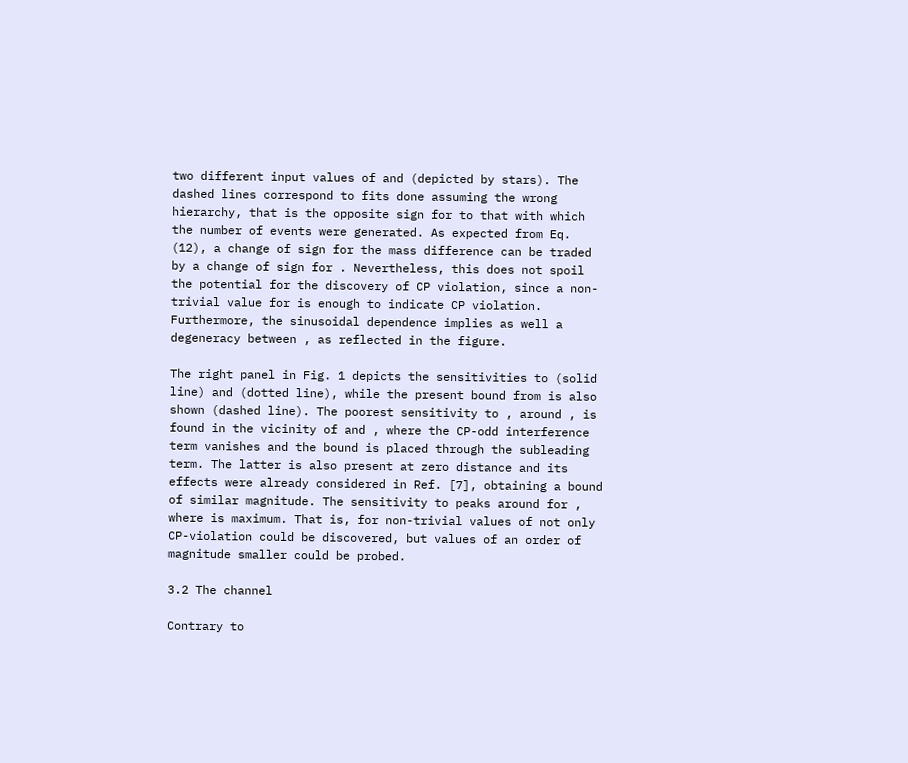two different input values of and (depicted by stars). The dashed lines correspond to fits done assuming the wrong hierarchy, that is the opposite sign for to that with which the number of events were generated. As expected from Eq. (12), a change of sign for the mass difference can be traded by a change of sign for . Nevertheless, this does not spoil the potential for the discovery of CP violation, since a non-trivial value for is enough to indicate CP violation. Furthermore, the sinusoidal dependence implies as well a degeneracy between , as reflected in the figure.

The right panel in Fig. 1 depicts the sensitivities to (solid line) and (dotted line), while the present bound from is also shown (dashed line). The poorest sensitivity to , around , is found in the vicinity of and , where the CP-odd interference term vanishes and the bound is placed through the subleading term. The latter is also present at zero distance and its effects were already considered in Ref. [7], obtaining a bound of similar magnitude. The sensitivity to peaks around for , where is maximum. That is, for non-trivial values of not only CP-violation could be discovered, but values of an order of magnitude smaller could be probed.

3.2 The channel

Contrary to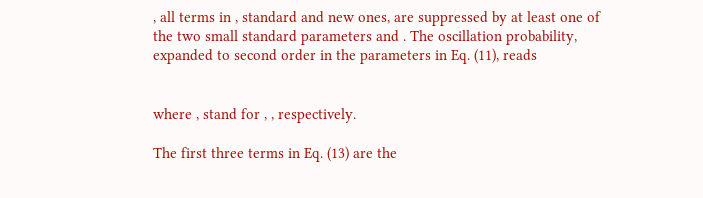, all terms in , standard and new ones, are suppressed by at least one of the two small standard parameters and . The oscillation probability, expanded to second order in the parameters in Eq. (11), reads


where , stand for , , respectively.

The first three terms in Eq. (13) are the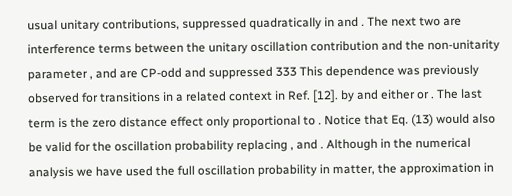usual unitary contributions, suppressed quadratically in and . The next two are interference terms between the unitary oscillation contribution and the non-unitarity parameter , and are CP-odd and suppressed 333 This dependence was previously observed for transitions in a related context in Ref. [12]. by and either or . The last term is the zero distance effect only proportional to . Notice that Eq. (13) would also be valid for the oscillation probability replacing , and . Although in the numerical analysis we have used the full oscillation probability in matter, the approximation in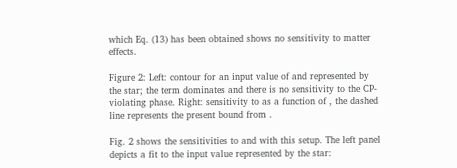which Eq. (13) has been obtained shows no sensitivity to matter effects.

Figure 2: Left: contour for an input value of and represented by the star; the term dominates and there is no sensitivity to the CP-violating phase. Right: sensitivity to as a function of , the dashed line represents the present bound from .

Fig. 2 shows the sensitivities to and with this setup. The left panel depicts a fit to the input value represented by the star: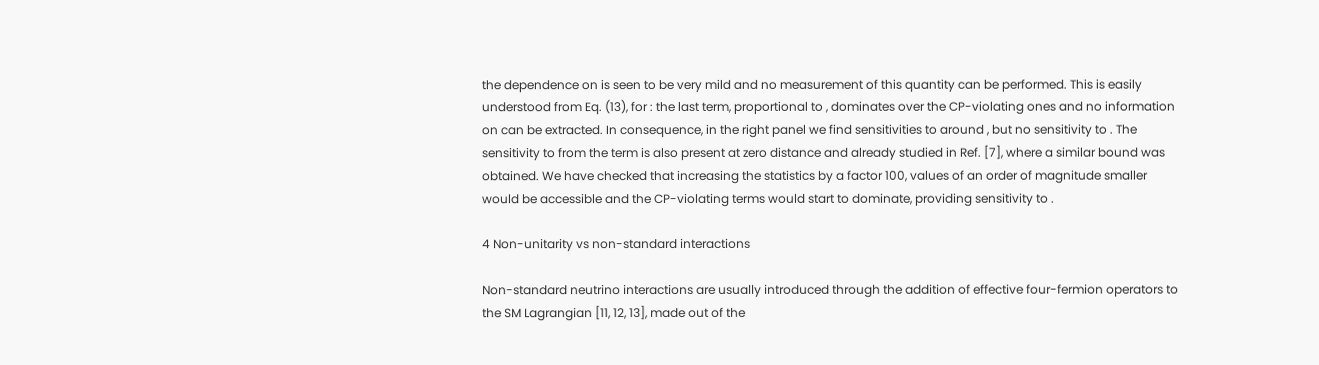the dependence on is seen to be very mild and no measurement of this quantity can be performed. This is easily understood from Eq. (13), for : the last term, proportional to , dominates over the CP-violating ones and no information on can be extracted. In consequence, in the right panel we find sensitivities to around , but no sensitivity to . The sensitivity to from the term is also present at zero distance and already studied in Ref. [7], where a similar bound was obtained. We have checked that increasing the statistics by a factor 100, values of an order of magnitude smaller would be accessible and the CP-violating terms would start to dominate, providing sensitivity to .

4 Non-unitarity vs non-standard interactions

Non-standard neutrino interactions are usually introduced through the addition of effective four-fermion operators to the SM Lagrangian [11, 12, 13], made out of the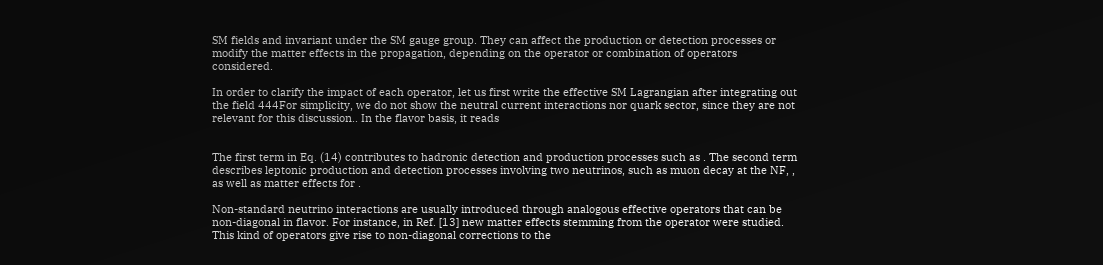SM fields and invariant under the SM gauge group. They can affect the production or detection processes or modify the matter effects in the propagation, depending on the operator or combination of operators considered.

In order to clarify the impact of each operator, let us first write the effective SM Lagrangian after integrating out the field 444For simplicity, we do not show the neutral current interactions nor quark sector, since they are not relevant for this discussion.. In the flavor basis, it reads


The first term in Eq. (14) contributes to hadronic detection and production processes such as . The second term describes leptonic production and detection processes involving two neutrinos, such as muon decay at the NF, , as well as matter effects for .

Non-standard neutrino interactions are usually introduced through analogous effective operators that can be non-diagonal in flavor. For instance, in Ref. [13] new matter effects stemming from the operator were studied. This kind of operators give rise to non-diagonal corrections to the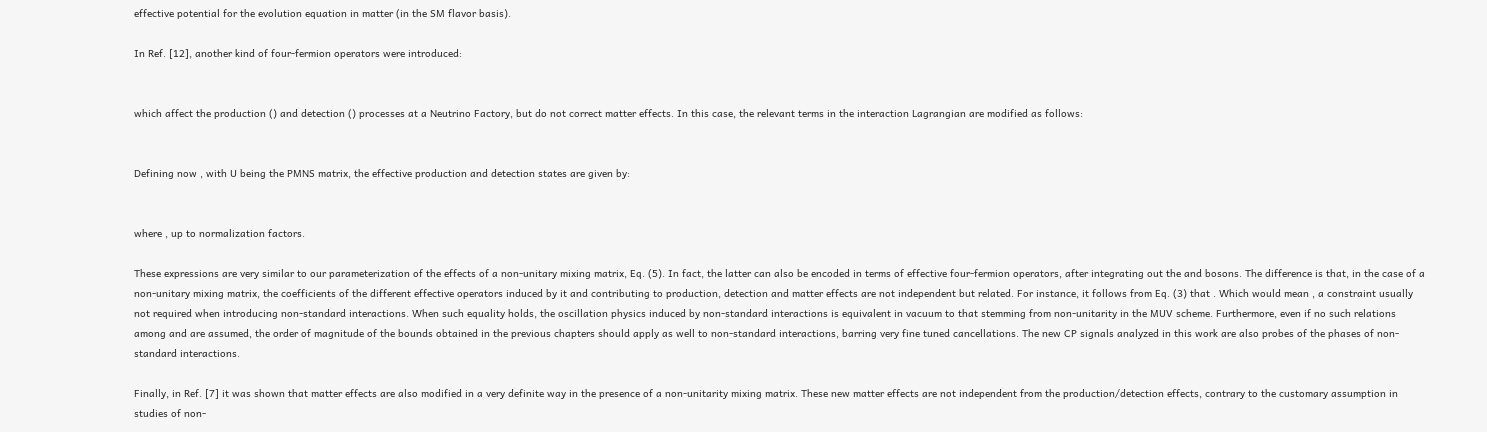effective potential for the evolution equation in matter (in the SM flavor basis).

In Ref. [12], another kind of four-fermion operators were introduced:


which affect the production () and detection () processes at a Neutrino Factory, but do not correct matter effects. In this case, the relevant terms in the interaction Lagrangian are modified as follows:


Defining now , with U being the PMNS matrix, the effective production and detection states are given by:


where , up to normalization factors.

These expressions are very similar to our parameterization of the effects of a non-unitary mixing matrix, Eq. (5). In fact, the latter can also be encoded in terms of effective four-fermion operators, after integrating out the and bosons. The difference is that, in the case of a non-unitary mixing matrix, the coefficients of the different effective operators induced by it and contributing to production, detection and matter effects are not independent but related. For instance, it follows from Eq. (3) that . Which would mean , a constraint usually not required when introducing non-standard interactions. When such equality holds, the oscillation physics induced by non-standard interactions is equivalent in vacuum to that stemming from non-unitarity in the MUV scheme. Furthermore, even if no such relations among and are assumed, the order of magnitude of the bounds obtained in the previous chapters should apply as well to non-standard interactions, barring very fine tuned cancellations. The new CP signals analyzed in this work are also probes of the phases of non-standard interactions.

Finally, in Ref. [7] it was shown that matter effects are also modified in a very definite way in the presence of a non-unitarity mixing matrix. These new matter effects are not independent from the production/detection effects, contrary to the customary assumption in studies of non-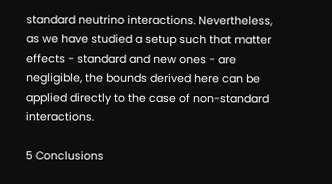standard neutrino interactions. Nevertheless, as we have studied a setup such that matter effects - standard and new ones - are negligible, the bounds derived here can be applied directly to the case of non-standard interactions.

5 Conclusions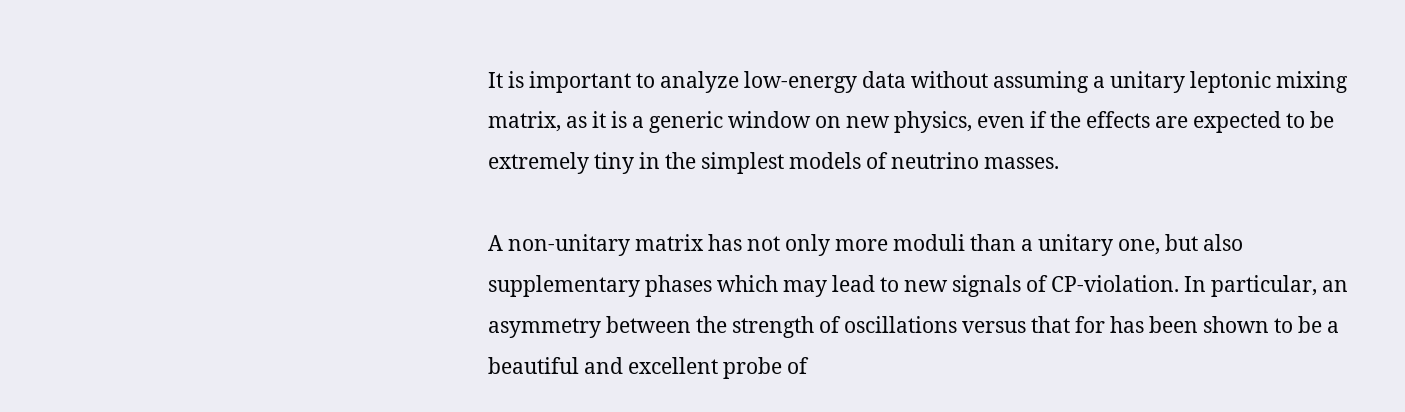It is important to analyze low-energy data without assuming a unitary leptonic mixing matrix, as it is a generic window on new physics, even if the effects are expected to be extremely tiny in the simplest models of neutrino masses.

A non-unitary matrix has not only more moduli than a unitary one, but also supplementary phases which may lead to new signals of CP-violation. In particular, an asymmetry between the strength of oscillations versus that for has been shown to be a beautiful and excellent probe of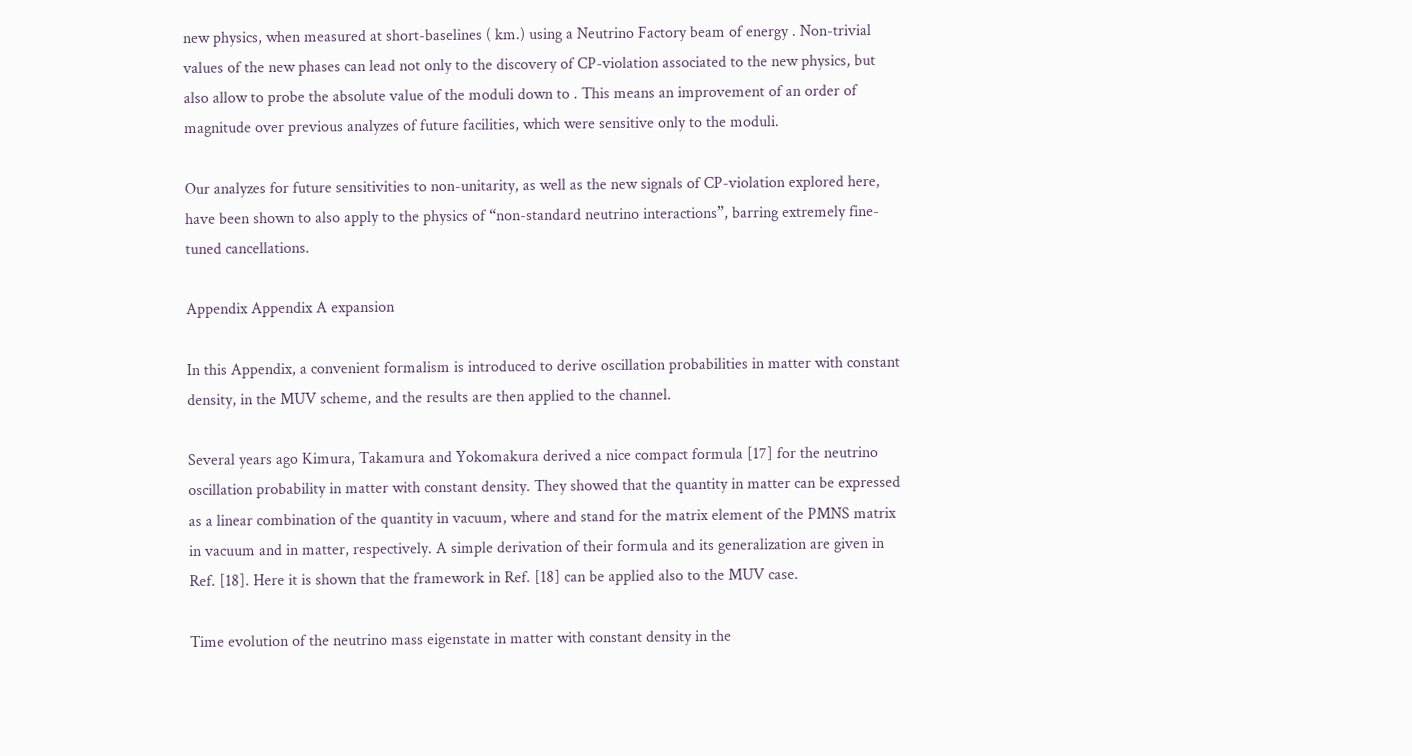new physics, when measured at short-baselines ( km.) using a Neutrino Factory beam of energy . Non-trivial values of the new phases can lead not only to the discovery of CP-violation associated to the new physics, but also allow to probe the absolute value of the moduli down to . This means an improvement of an order of magnitude over previous analyzes of future facilities, which were sensitive only to the moduli.

Our analyzes for future sensitivities to non-unitarity, as well as the new signals of CP-violation explored here, have been shown to also apply to the physics of “non-standard neutrino interactions”, barring extremely fine-tuned cancellations.

Appendix Appendix A expansion

In this Appendix, a convenient formalism is introduced to derive oscillation probabilities in matter with constant density, in the MUV scheme, and the results are then applied to the channel.

Several years ago Kimura, Takamura and Yokomakura derived a nice compact formula [17] for the neutrino oscillation probability in matter with constant density. They showed that the quantity in matter can be expressed as a linear combination of the quantity in vacuum, where and stand for the matrix element of the PMNS matrix in vacuum and in matter, respectively. A simple derivation of their formula and its generalization are given in Ref. [18]. Here it is shown that the framework in Ref. [18] can be applied also to the MUV case.

Time evolution of the neutrino mass eigenstate in matter with constant density in the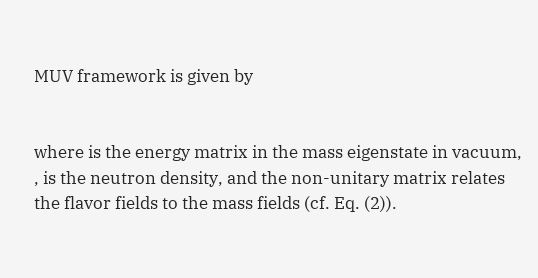MUV framework is given by


where is the energy matrix in the mass eigenstate in vacuum, , is the neutron density, and the non-unitary matrix relates the flavor fields to the mass fields (cf. Eq. (2)).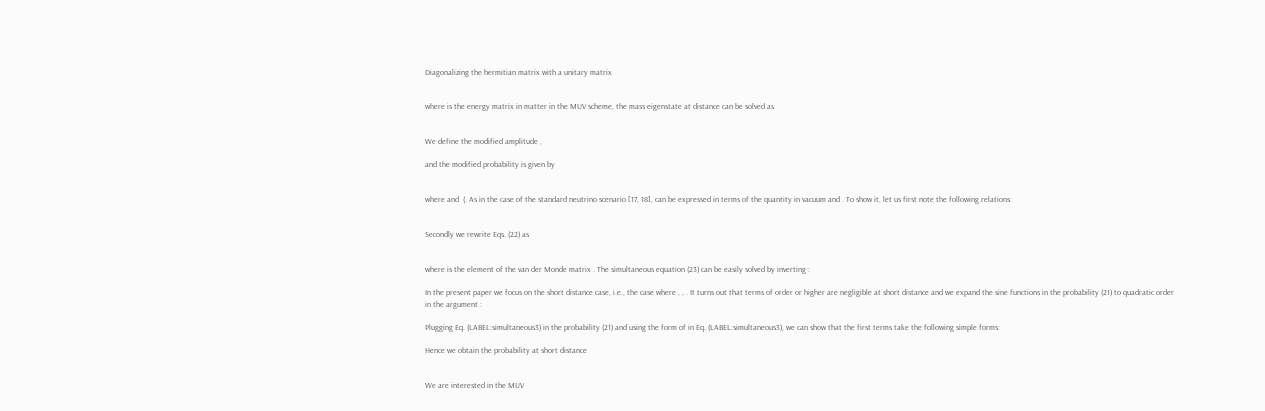Diagonalizing the hermitian matrix with a unitary matrix


where is the energy matrix in matter in the MUV scheme, the mass eigenstate at distance can be solved as


We define the modified amplitude ,

and the modified probability is given by


where and  (. As in the case of the standard neutrino scenario [17, 18], can be expressed in terms of the quantity in vacuum and . To show it, let us first note the following relations:


Secondly we rewrite Eqs. (22) as


where is the element of the van der Monde matrix . The simultaneous equation (23) can be easily solved by inverting :

In the present paper we focus on the short distance case, i.e., the case where , , . It turns out that terms of order or higher are negligible at short distance and we expand the sine functions in the probability (21) to quadratic order in the argument :

Plugging Eq. (LABEL:simultaneous3) in the probability (21) and using the form of in Eq. (LABEL:simultaneous3), we can show that the first terms take the following simple forms:

Hence we obtain the probability at short distance


We are interested in the MUV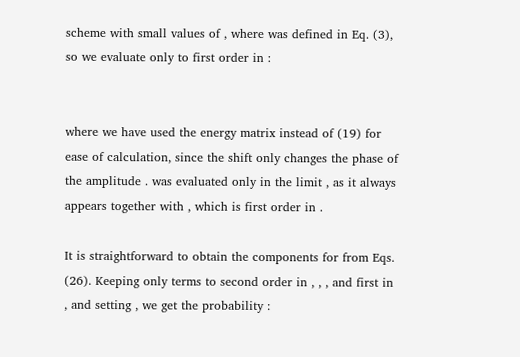scheme with small values of , where was defined in Eq. (3), so we evaluate only to first order in :


where we have used the energy matrix instead of (19) for ease of calculation, since the shift only changes the phase of the amplitude . was evaluated only in the limit , as it always appears together with , which is first order in .

It is straightforward to obtain the components for from Eqs. (26). Keeping only terms to second order in , , , and first in , and setting , we get the probability :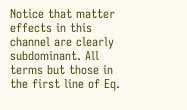Notice that matter effects in this channel are clearly subdominant. All terms but those in the first line of Eq.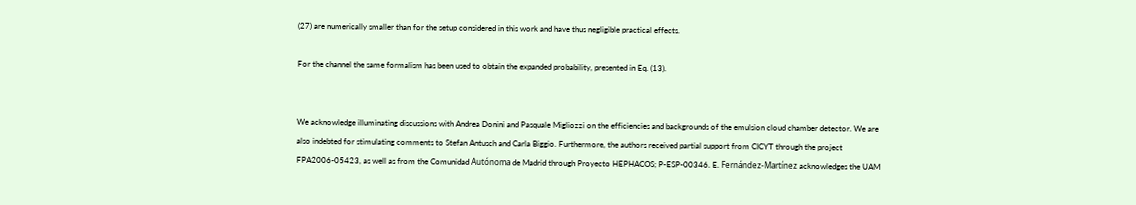(27) are numerically smaller than for the setup considered in this work and have thus negligible practical effects.

For the channel the same formalism has been used to obtain the expanded probability, presented in Eq. (13).


We acknowledge illuminating discussions with Andrea Donini and Pasquale Migliozzi on the efficiencies and backgrounds of the emulsion cloud chamber detector. We are also indebted for stimulating comments to Stefan Antusch and Carla Biggio. Furthermore, the authors received partial support from CICYT through the project FPA2006-05423, as well as from the Comunidad Autónoma de Madrid through Proyecto HEPHACOS; P-ESP-00346. E. Fernández-Martínez acknowledges the UAM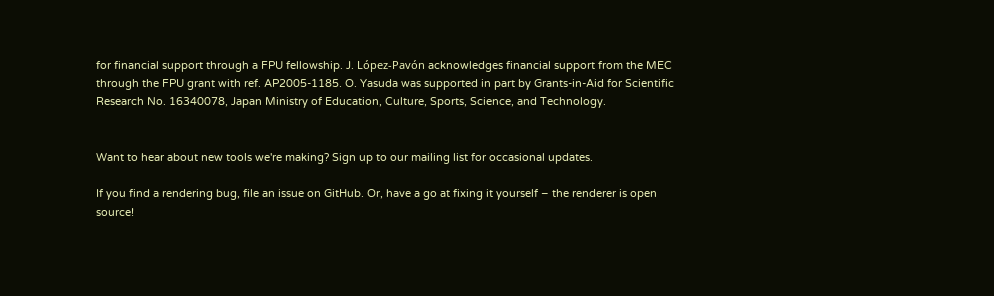for financial support through a FPU fellowship. J. López-Pavón acknowledges financial support from the MEC through the FPU grant with ref. AP2005-1185. O. Yasuda was supported in part by Grants-in-Aid for Scientific Research No. 16340078, Japan Ministry of Education, Culture, Sports, Science, and Technology.


Want to hear about new tools we're making? Sign up to our mailing list for occasional updates.

If you find a rendering bug, file an issue on GitHub. Or, have a go at fixing it yourself – the renderer is open source!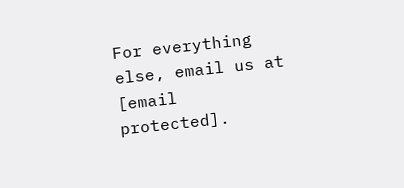For everything else, email us at [email protected].